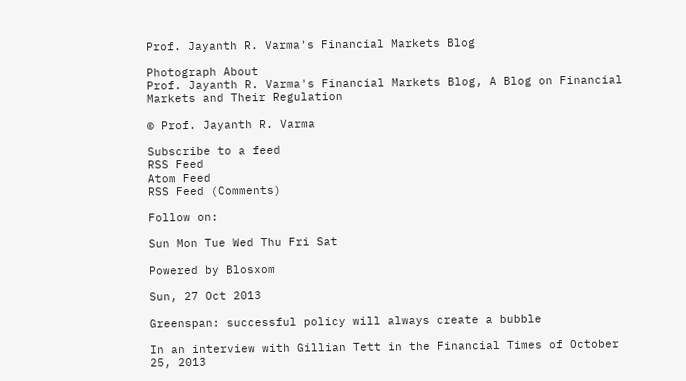Prof. Jayanth R. Varma's Financial Markets Blog

Photograph About
Prof. Jayanth R. Varma's Financial Markets Blog, A Blog on Financial Markets and Their Regulation

© Prof. Jayanth R. Varma

Subscribe to a feed
RSS Feed
Atom Feed
RSS Feed (Comments)

Follow on:

Sun Mon Tue Wed Thu Fri Sat

Powered by Blosxom

Sun, 27 Oct 2013

Greenspan: successful policy will always create a bubble

In an interview with Gillian Tett in the Financial Times of October 25, 2013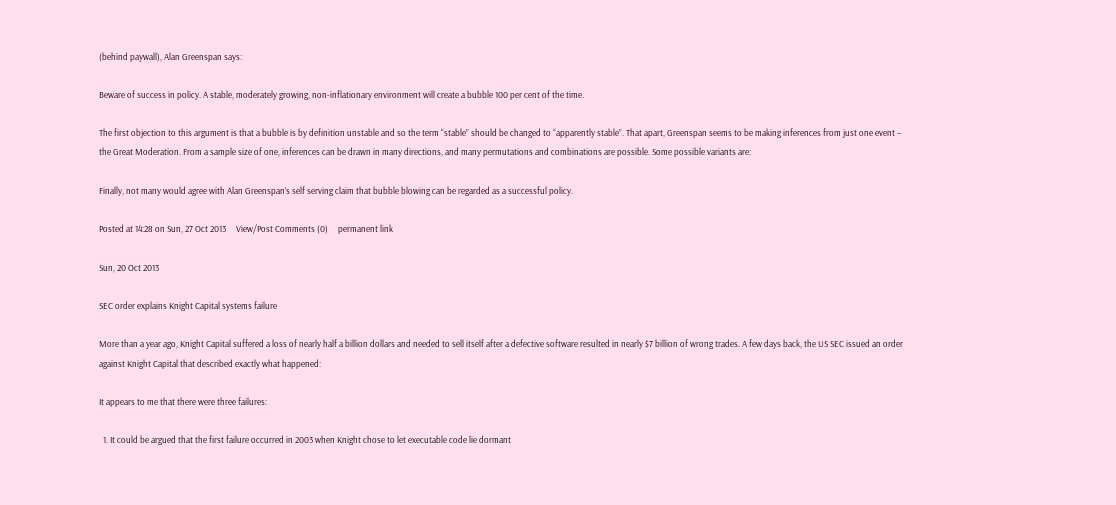(behind paywall), Alan Greenspan says:

Beware of success in policy. A stable, moderately growing, non-inflationary environment will create a bubble 100 per cent of the time.

The first objection to this argument is that a bubble is by definition unstable and so the term “stable” should be changed to “apparently stable”. That apart, Greenspan seems to be making inferences from just one event – the Great Moderation. From a sample size of one, inferences can be drawn in many directions, and many permutations and combinations are possible. Some possible variants are:

Finally, not many would agree with Alan Greenspan’s self serving claim that bubble blowing can be regarded as a successful policy.

Posted at 14:28 on Sun, 27 Oct 2013     View/Post Comments (0)     permanent link

Sun, 20 Oct 2013

SEC order explains Knight Capital systems failure

More than a year ago, Knight Capital suffered a loss of nearly half a billion dollars and needed to sell itself after a defective software resulted in nearly $7 billion of wrong trades. A few days back, the US SEC issued an order against Knight Capital that described exactly what happened:

It appears to me that there were three failures:

  1. It could be argued that the first failure occurred in 2003 when Knight chose to let executable code lie dormant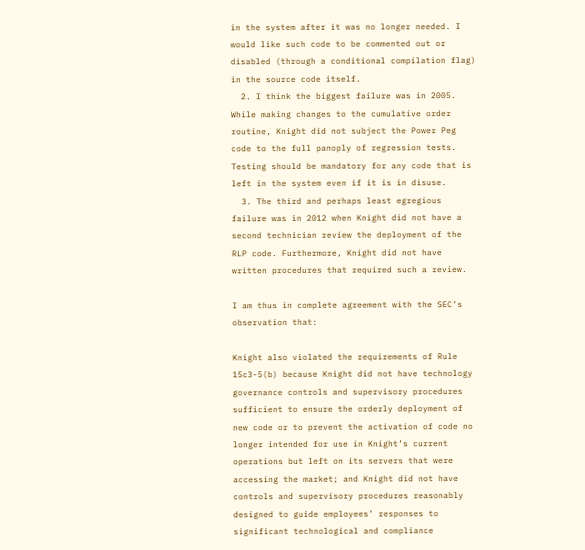in the system after it was no longer needed. I would like such code to be commented out or disabled (through a conditional compilation flag) in the source code itself.
  2. I think the biggest failure was in 2005. While making changes to the cumulative order routine, Knight did not subject the Power Peg code to the full panoply of regression tests. Testing should be mandatory for any code that is left in the system even if it is in disuse.
  3. The third and perhaps least egregious failure was in 2012 when Knight did not have a second technician review the deployment of the RLP code. Furthermore, Knight did not have written procedures that required such a review.

I am thus in complete agreement with the SEC’s observation that:

Knight also violated the requirements of Rule 15c3-5(b) because Knight did not have technology governance controls and supervisory procedures sufficient to ensure the orderly deployment of new code or to prevent the activation of code no longer intended for use in Knight’s current operations but left on its servers that were accessing the market; and Knight did not have controls and supervisory procedures reasonably designed to guide employees’ responses to significant technological and compliance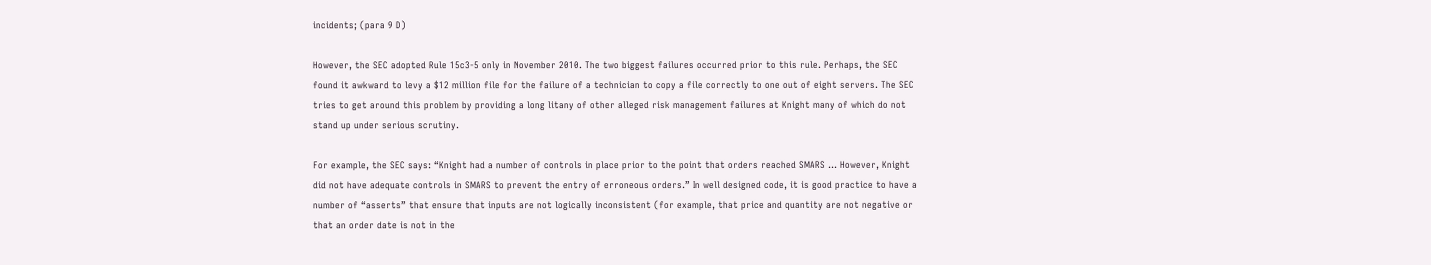incidents; (para 9 D)

However, the SEC adopted Rule 15c3-5 only in November 2010. The two biggest failures occurred prior to this rule. Perhaps, the SEC found it awkward to levy a $12 million file for the failure of a technician to copy a file correctly to one out of eight servers. The SEC tries to get around this problem by providing a long litany of other alleged risk management failures at Knight many of which do not stand up under serious scrutiny.

For example, the SEC says: “Knight had a number of controls in place prior to the point that orders reached SMARS ... However, Knight did not have adequate controls in SMARS to prevent the entry of erroneous orders.” In well designed code, it is good practice to have a number of “asserts” that ensure that inputs are not logically inconsistent (for example, that price and quantity are not negative or that an order date is not in the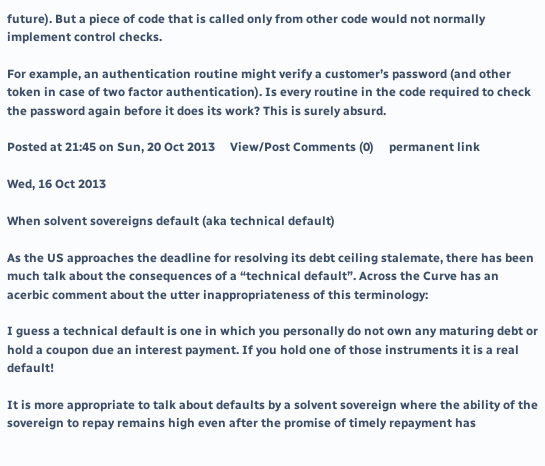future). But a piece of code that is called only from other code would not normally implement control checks.

For example, an authentication routine might verify a customer’s password (and other token in case of two factor authentication). Is every routine in the code required to check the password again before it does its work? This is surely absurd.

Posted at 21:45 on Sun, 20 Oct 2013     View/Post Comments (0)     permanent link

Wed, 16 Oct 2013

When solvent sovereigns default (aka technical default)

As the US approaches the deadline for resolving its debt ceiling stalemate, there has been much talk about the consequences of a “technical default”. Across the Curve has an acerbic comment about the utter inappropriateness of this terminology:

I guess a technical default is one in which you personally do not own any maturing debt or hold a coupon due an interest payment. If you hold one of those instruments it is a real default!

It is more appropriate to talk about defaults by a solvent sovereign where the ability of the sovereign to repay remains high even after the promise of timely repayment has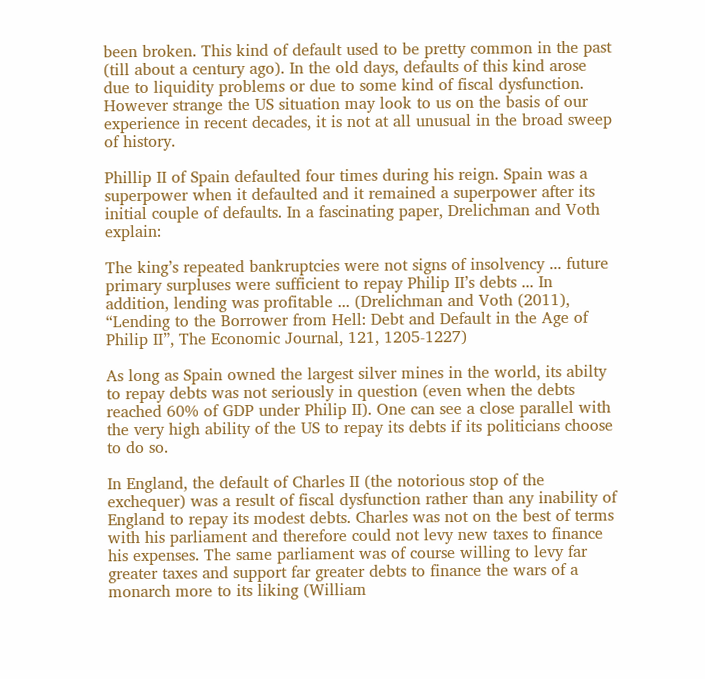been broken. This kind of default used to be pretty common in the past (till about a century ago). In the old days, defaults of this kind arose due to liquidity problems or due to some kind of fiscal dysfunction. However strange the US situation may look to us on the basis of our experience in recent decades, it is not at all unusual in the broad sweep of history.

Phillip II of Spain defaulted four times during his reign. Spain was a superpower when it defaulted and it remained a superpower after its initial couple of defaults. In a fascinating paper, Drelichman and Voth explain:

The king’s repeated bankruptcies were not signs of insolvency ... future primary surpluses were sufficient to repay Philip II’s debts ... In addition, lending was profitable ... (Drelichman and Voth (2011), “Lending to the Borrower from Hell: Debt and Default in the Age of Philip II”, The Economic Journal, 121, 1205-1227)

As long as Spain owned the largest silver mines in the world, its abilty to repay debts was not seriously in question (even when the debts reached 60% of GDP under Philip II). One can see a close parallel with the very high ability of the US to repay its debts if its politicians choose to do so.

In England, the default of Charles II (the notorious stop of the exchequer) was a result of fiscal dysfunction rather than any inability of England to repay its modest debts. Charles was not on the best of terms with his parliament and therefore could not levy new taxes to finance his expenses. The same parliament was of course willing to levy far greater taxes and support far greater debts to finance the wars of a monarch more to its liking (William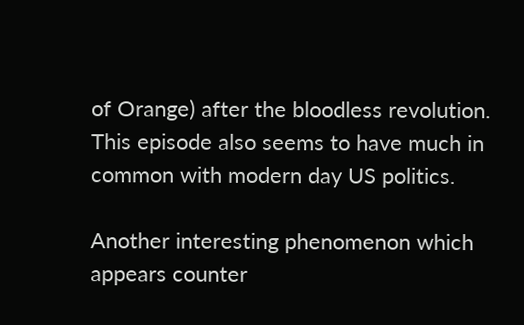of Orange) after the bloodless revolution. This episode also seems to have much in common with modern day US politics.

Another interesting phenomenon which appears counter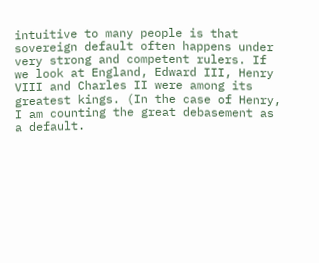intuitive to many people is that sovereign default often happens under very strong and competent rulers. If we look at England, Edward III, Henry VIII and Charles II were among its greatest kings. (In the case of Henry, I am counting the great debasement as a default.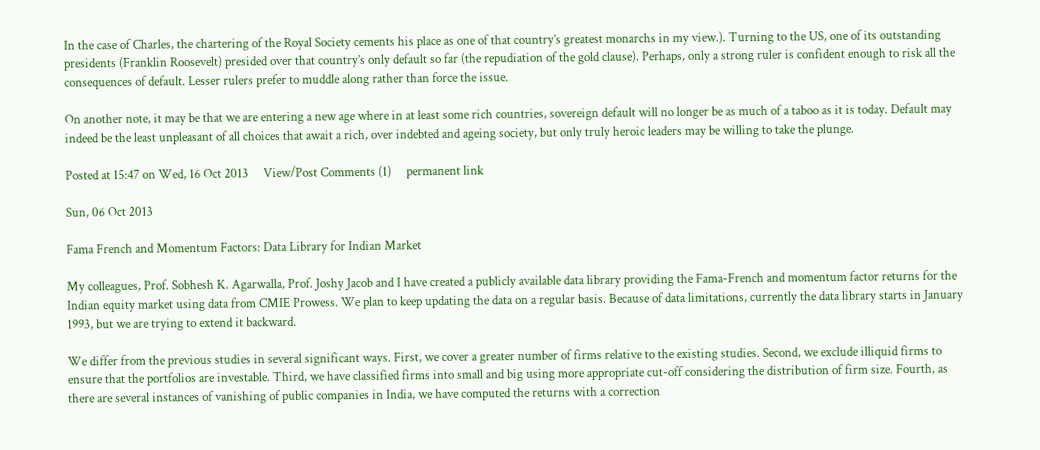In the case of Charles, the chartering of the Royal Society cements his place as one of that country’s greatest monarchs in my view.). Turning to the US, one of its outstanding presidents (Franklin Roosevelt) presided over that country’s only default so far (the repudiation of the gold clause). Perhaps, only a strong ruler is confident enough to risk all the consequences of default. Lesser rulers prefer to muddle along rather than force the issue.

On another note, it may be that we are entering a new age where in at least some rich countries, sovereign default will no longer be as much of a taboo as it is today. Default may indeed be the least unpleasant of all choices that await a rich, over indebted and ageing society, but only truly heroic leaders may be willing to take the plunge.

Posted at 15:47 on Wed, 16 Oct 2013     View/Post Comments (1)     permanent link

Sun, 06 Oct 2013

Fama French and Momentum Factors: Data Library for Indian Market

My colleagues, Prof. Sobhesh K. Agarwalla, Prof. Joshy Jacob and I have created a publicly available data library providing the Fama-French and momentum factor returns for the Indian equity market using data from CMIE Prowess. We plan to keep updating the data on a regular basis. Because of data limitations, currently the data library starts in January 1993, but we are trying to extend it backward.

We differ from the previous studies in several significant ways. First, we cover a greater number of firms relative to the existing studies. Second, we exclude illiquid firms to ensure that the portfolios are investable. Third, we have classified firms into small and big using more appropriate cut-off considering the distribution of firm size. Fourth, as there are several instances of vanishing of public companies in India, we have computed the returns with a correction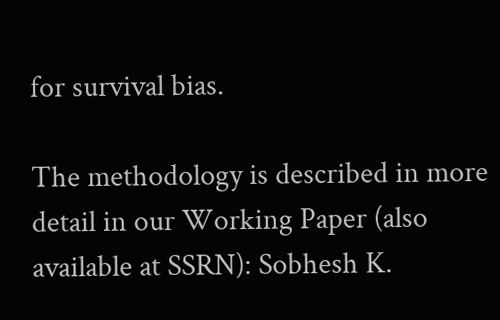for survival bias.

The methodology is described in more detail in our Working Paper (also available at SSRN): Sobhesh K.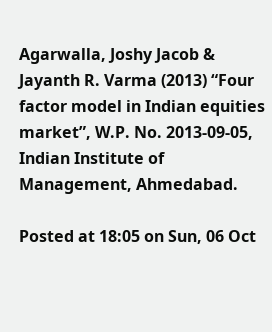Agarwalla, Joshy Jacob & Jayanth R. Varma (2013) “Four factor model in Indian equities market”, W.P. No. 2013-09-05, Indian Institute of Management, Ahmedabad.

Posted at 18:05 on Sun, 06 Oct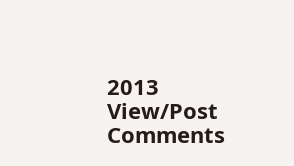2013     View/Post Comments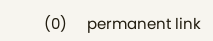(0)     permanent link